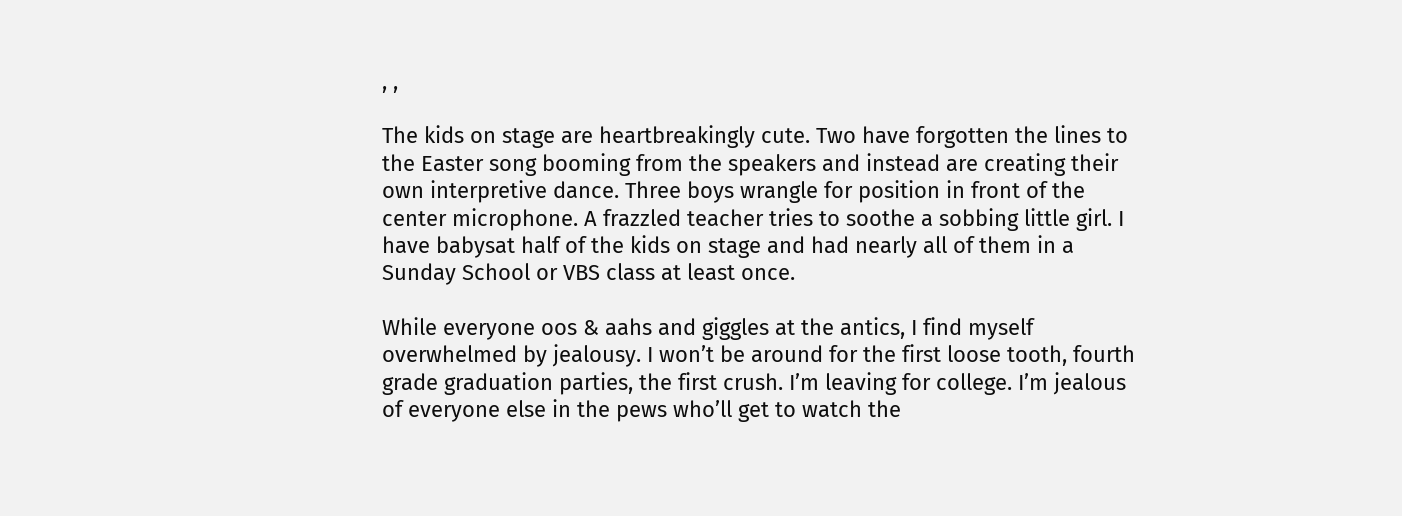, ,

The kids on stage are heartbreakingly cute. Two have forgotten the lines to the Easter song booming from the speakers and instead are creating their own interpretive dance. Three boys wrangle for position in front of the center microphone. A frazzled teacher tries to soothe a sobbing little girl. I have babysat half of the kids on stage and had nearly all of them in a Sunday School or VBS class at least once.

While everyone oos & aahs and giggles at the antics, I find myself overwhelmed by jealousy. I won’t be around for the first loose tooth, fourth grade graduation parties, the first crush. I’m leaving for college. I’m jealous of everyone else in the pews who’ll get to watch the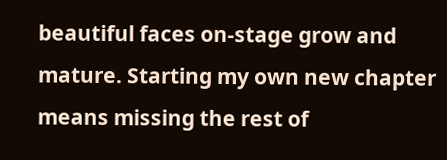beautiful faces on-stage grow and mature. Starting my own new chapter means missing the rest of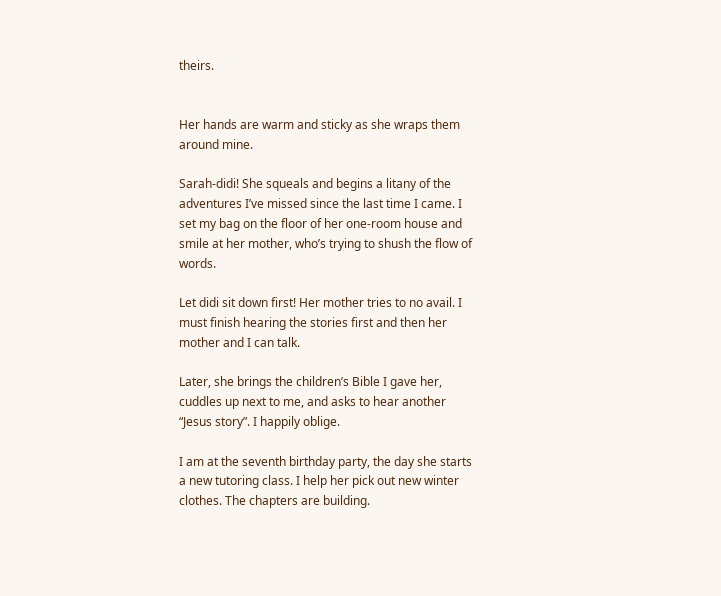theirs.


Her hands are warm and sticky as she wraps them around mine.

Sarah-didi! She squeals and begins a litany of the adventures I’ve missed since the last time I came. I set my bag on the floor of her one-room house and smile at her mother, who’s trying to shush the flow of words.

Let didi sit down first! Her mother tries to no avail. I must finish hearing the stories first and then her mother and I can talk.

Later, she brings the children’s Bible I gave her, cuddles up next to me, and asks to hear another “Jesus story”. I happily oblige.

I am at the seventh birthday party, the day she starts a new tutoring class. I help her pick out new winter clothes. The chapters are building.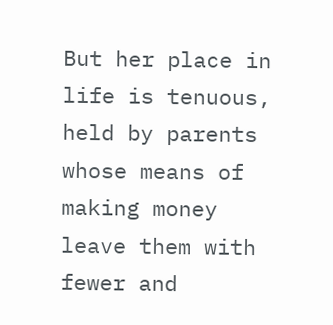But her place in life is tenuous, held by parents whose means of making money leave them with fewer and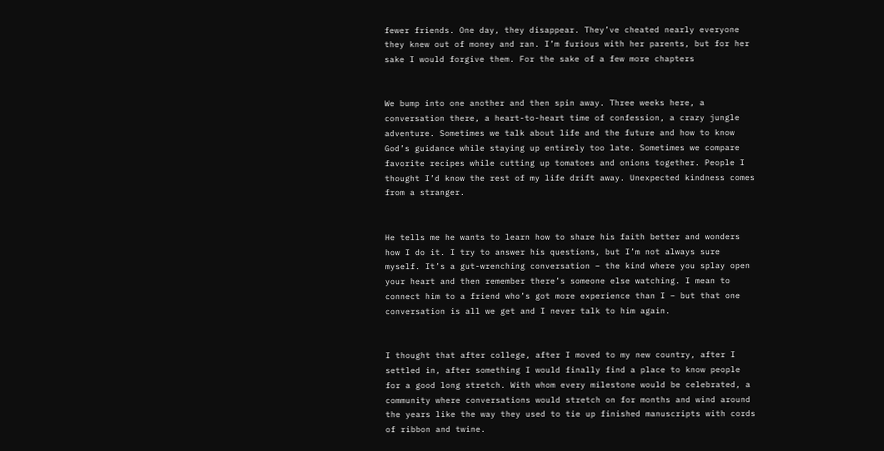fewer friends. One day, they disappear. They’ve cheated nearly everyone they knew out of money and ran. I’m furious with her parents, but for her sake I would forgive them. For the sake of a few more chapters


We bump into one another and then spin away. Three weeks here, a conversation there, a heart-to-heart time of confession, a crazy jungle adventure. Sometimes we talk about life and the future and how to know God’s guidance while staying up entirely too late. Sometimes we compare favorite recipes while cutting up tomatoes and onions together. People I thought I’d know the rest of my life drift away. Unexpected kindness comes from a stranger.


He tells me he wants to learn how to share his faith better and wonders how I do it. I try to answer his questions, but I’m not always sure myself. It’s a gut-wrenching conversation – the kind where you splay open your heart and then remember there’s someone else watching. I mean to connect him to a friend who’s got more experience than I – but that one conversation is all we get and I never talk to him again.


I thought that after college, after I moved to my new country, after I settled in, after something I would finally find a place to know people for a good long stretch. With whom every milestone would be celebrated, a community where conversations would stretch on for months and wind around the years like the way they used to tie up finished manuscripts with cords of ribbon and twine.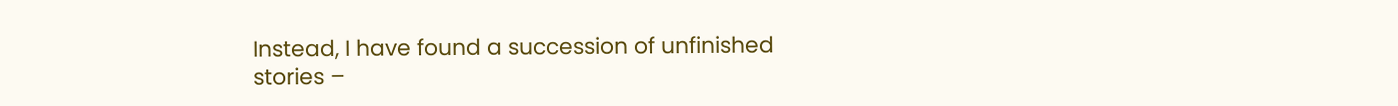Instead, I have found a succession of unfinished stories –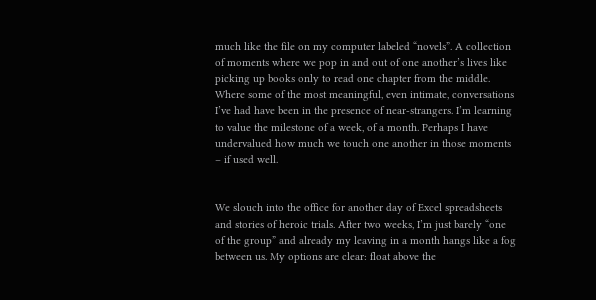much like the file on my computer labeled “novels”. A collection of moments where we pop in and out of one another’s lives like picking up books only to read one chapter from the middle. Where some of the most meaningful, even intimate, conversations I’ve had have been in the presence of near-strangers. I’m learning to value the milestone of a week, of a month. Perhaps I have undervalued how much we touch one another in those moments – if used well.


We slouch into the office for another day of Excel spreadsheets and stories of heroic trials. After two weeks, I’m just barely “one of the group” and already my leaving in a month hangs like a fog between us. My options are clear: float above the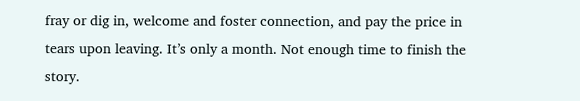fray or dig in, welcome and foster connection, and pay the price in tears upon leaving. It’s only a month. Not enough time to finish the story.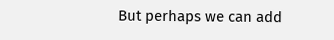But perhaps we can add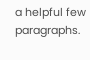a helpful few paragraphs.